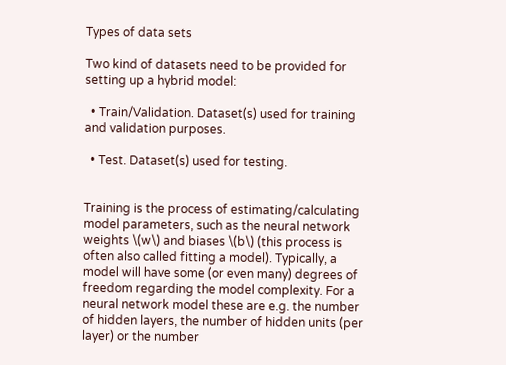Types of data sets

Two kind of datasets need to be provided for setting up a hybrid model:

  • Train/Validation. Dataset(s) used for training and validation purposes.

  • Test. Dataset(s) used for testing.


Training is the process of estimating/calculating model parameters, such as the neural network weights \(w\) and biases \(b\) (this process is often also called fitting a model). Typically, a model will have some (or even many) degrees of freedom regarding the model complexity. For a neural network model these are e.g. the number of hidden layers, the number of hidden units (per layer) or the number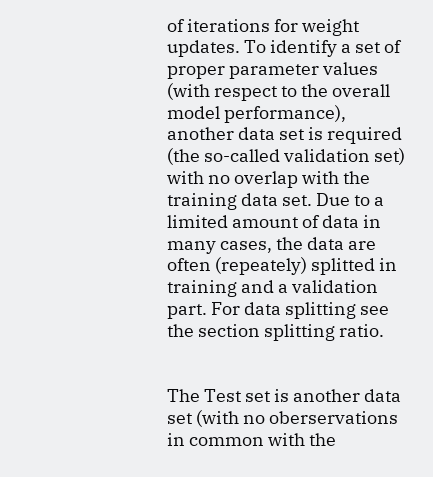of iterations for weight updates. To identify a set of proper parameter values (with respect to the overall model performance), another data set is required (the so-called validation set) with no overlap with the training data set. Due to a limited amount of data in many cases, the data are often (repeately) splitted in training and a validation part. For data splitting see the section splitting ratio.


The Test set is another data set (with no oberservations in common with the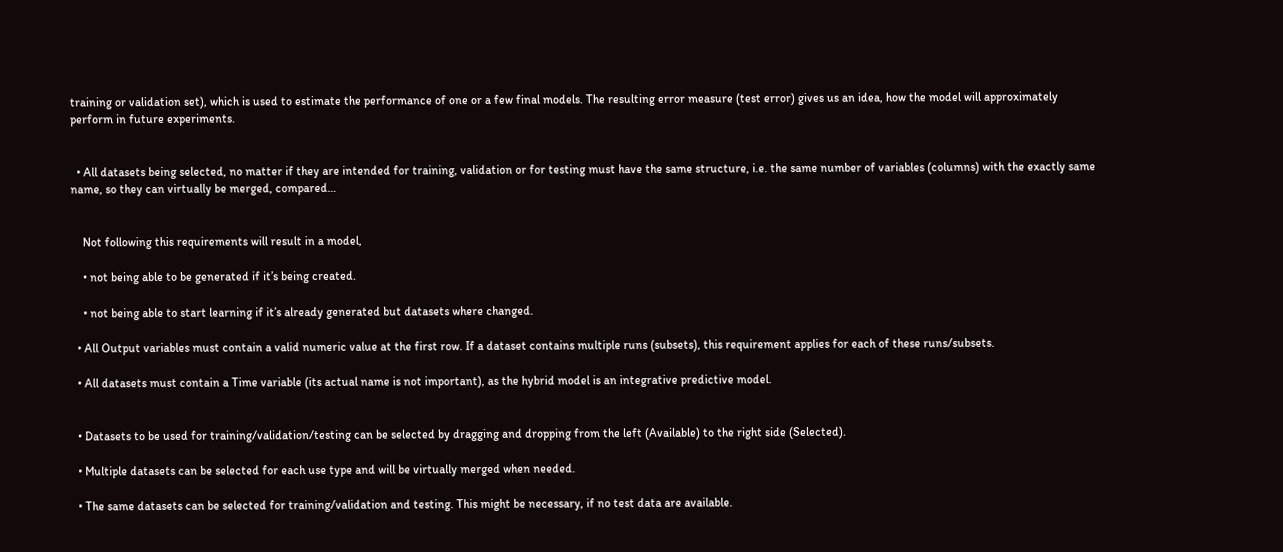training or validation set), which is used to estimate the performance of one or a few final models. The resulting error measure (test error) gives us an idea, how the model will approximately perform in future experiments.


  • All datasets being selected, no matter if they are intended for training, validation or for testing must have the same structure, i.e. the same number of variables (columns) with the exactly same name, so they can virtually be merged, compared…


    Not following this requirements will result in a model,

    • not being able to be generated if it’s being created.

    • not being able to start learning if it’s already generated but datasets where changed.

  • All Output variables must contain a valid numeric value at the first row. If a dataset contains multiple runs (subsets), this requirement applies for each of these runs/subsets.

  • All datasets must contain a Time variable (its actual name is not important), as the hybrid model is an integrative predictive model.


  • Datasets to be used for training/validation/testing can be selected by dragging and dropping from the left (Available) to the right side (Selected).

  • Multiple datasets can be selected for each use type and will be virtually merged when needed.

  • The same datasets can be selected for training/validation and testing. This might be necessary, if no test data are available.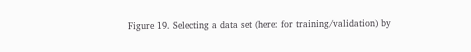Figure 19. Selecting a data set (here: for training/validation) by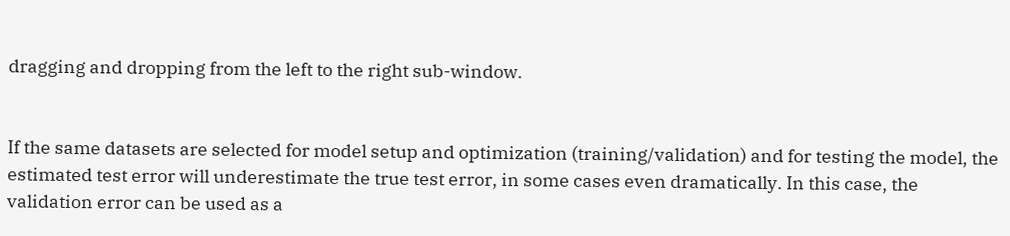dragging and dropping from the left to the right sub-window.


If the same datasets are selected for model setup and optimization (training/validation) and for testing the model, the estimated test error will underestimate the true test error, in some cases even dramatically. In this case, the validation error can be used as a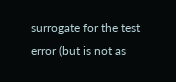surrogate for the test error (but is not as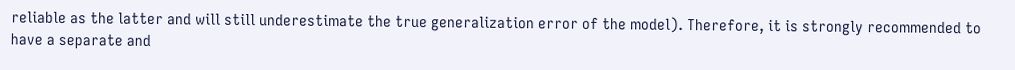reliable as the latter and will still underestimate the true generalization error of the model). Therefore, it is strongly recommended to have a separate and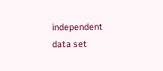independent data set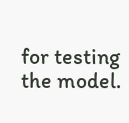for testing the model.